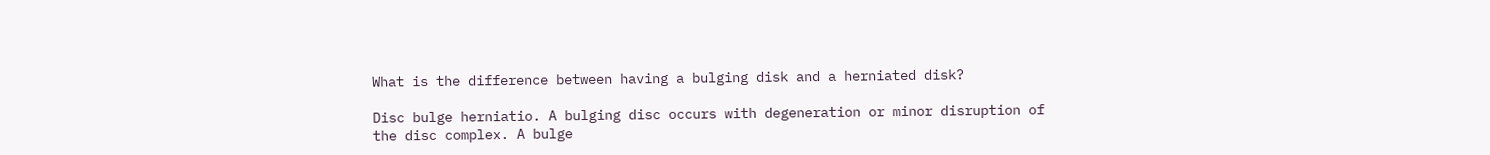What is the difference between having a bulging disk and a herniated disk?

Disc bulge herniatio. A bulging disc occurs with degeneration or minor disruption of the disc complex. A bulge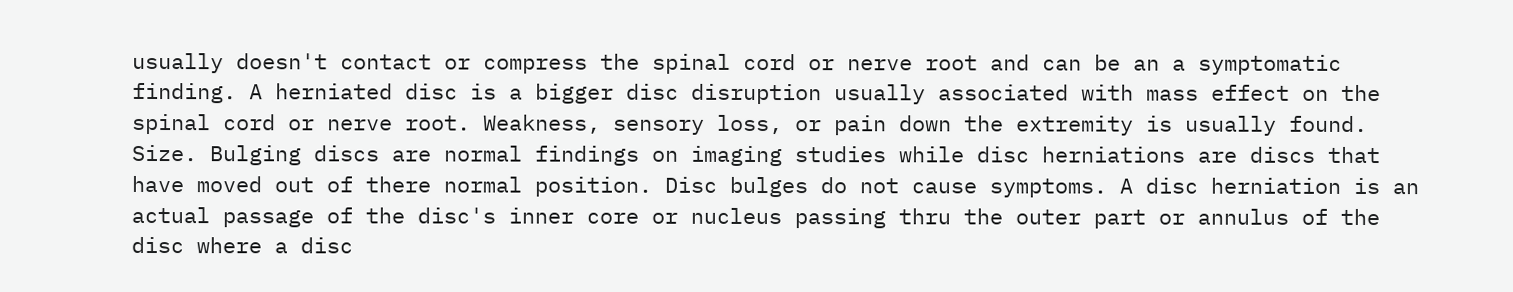usually doesn't contact or compress the spinal cord or nerve root and can be an a symptomatic finding. A herniated disc is a bigger disc disruption usually associated with mass effect on the spinal cord or nerve root. Weakness, sensory loss, or pain down the extremity is usually found.
Size. Bulging discs are normal findings on imaging studies while disc herniations are discs that have moved out of there normal position. Disc bulges do not cause symptoms. A disc herniation is an actual passage of the disc's inner core or nucleus passing thru the outer part or annulus of the disc where a disc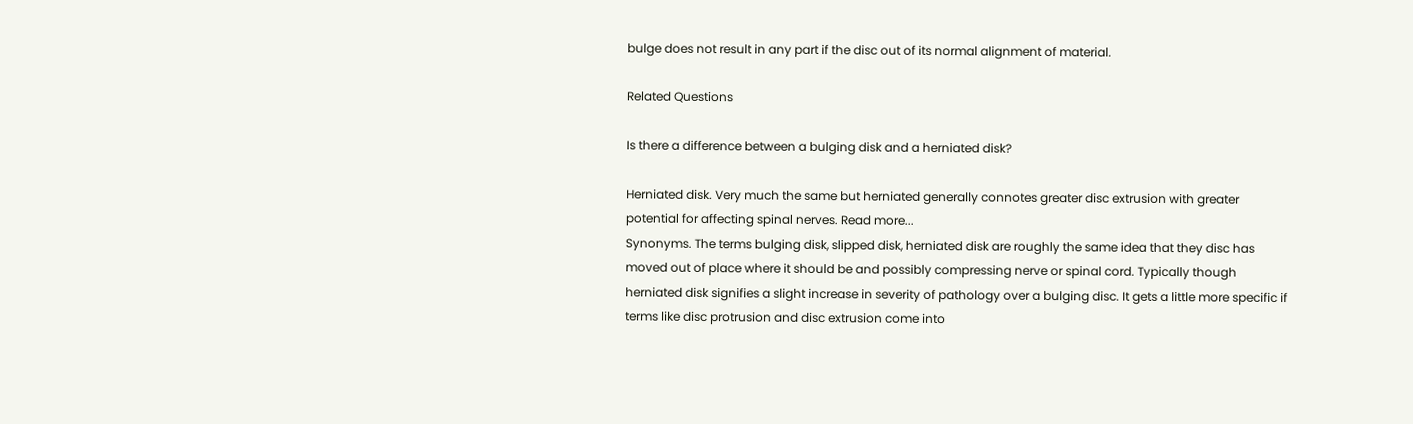bulge does not result in any part if the disc out of its normal alignment of material.

Related Questions

Is there a difference between a bulging disk and a herniated disk?

Herniated disk. Very much the same but herniated generally connotes greater disc extrusion with greater potential for affecting spinal nerves. Read more...
Synonyms. The terms bulging disk, slipped disk, herniated disk are roughly the same idea that they disc has moved out of place where it should be and possibly compressing nerve or spinal cord. Typically though herniated disk signifies a slight increase in severity of pathology over a bulging disc. It gets a little more specific if terms like disc protrusion and disc extrusion come into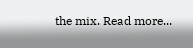the mix. Read more...